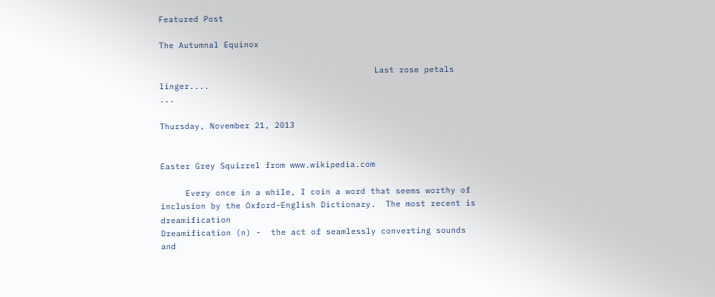Featured Post

The Autumnal Equinox

                                           Last rose petals linger....                                                               ...

Thursday, November 21, 2013


Easter Grey Squirrel from www.wikipedia.com

     Every once in a while, I coin a word that seems worthy of inclusion by the Oxford-English Dictionary.  The most recent is dreamification
Dreamification (n) -  the act of seamlessly converting sounds and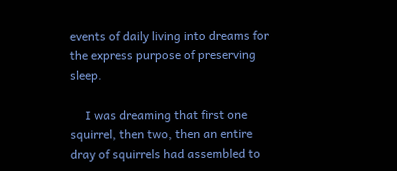events of daily living into dreams for the express purpose of preserving sleep.

     I was dreaming that first one squirrel, then two, then an entire dray of squirrels had assembled to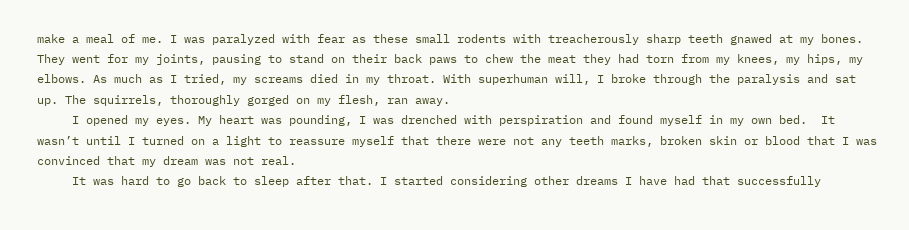make a meal of me. I was paralyzed with fear as these small rodents with treacherously sharp teeth gnawed at my bones.  They went for my joints, pausing to stand on their back paws to chew the meat they had torn from my knees, my hips, my elbows. As much as I tried, my screams died in my throat. With superhuman will, I broke through the paralysis and sat up. The squirrels, thoroughly gorged on my flesh, ran away.
     I opened my eyes. My heart was pounding, I was drenched with perspiration and found myself in my own bed.  It wasn’t until I turned on a light to reassure myself that there were not any teeth marks, broken skin or blood that I was convinced that my dream was not real.
     It was hard to go back to sleep after that. I started considering other dreams I have had that successfully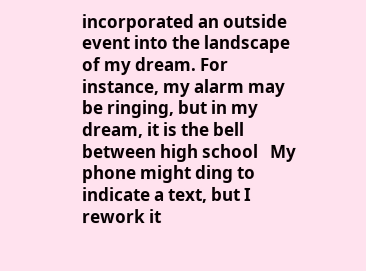incorporated an outside event into the landscape of my dream. For instance, my alarm may be ringing, but in my dream, it is the bell between high school   My phone might ding to indicate a text, but I rework it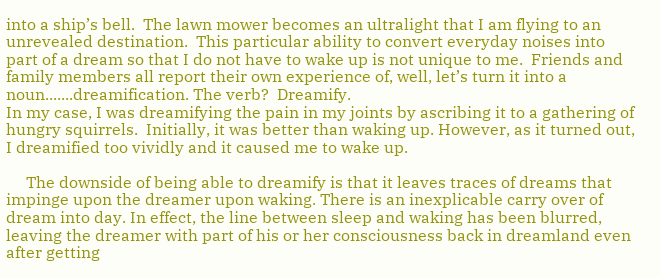into a ship’s bell.  The lawn mower becomes an ultralight that I am flying to an unrevealed destination.  This particular ability to convert everyday noises into part of a dream so that I do not have to wake up is not unique to me.  Friends and family members all report their own experience of, well, let’s turn it into a noun.......dreamification. The verb?  Dreamify.
In my case, I was dreamifying the pain in my joints by ascribing it to a gathering of hungry squirrels.  Initially, it was better than waking up. However, as it turned out, I dreamified too vividly and it caused me to wake up.

     The downside of being able to dreamify is that it leaves traces of dreams that impinge upon the dreamer upon waking. There is an inexplicable carry over of dream into day. In effect, the line between sleep and waking has been blurred, leaving the dreamer with part of his or her consciousness back in dreamland even after getting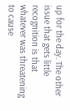up for the day. The other issue that gets little recognition is that whatever was threatening to cause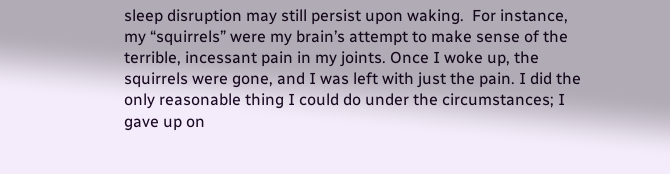sleep disruption may still persist upon waking.  For instance, my “squirrels” were my brain’s attempt to make sense of the terrible, incessant pain in my joints. Once I woke up, the squirrels were gone, and I was left with just the pain. I did the only reasonable thing I could do under the circumstances; I gave up on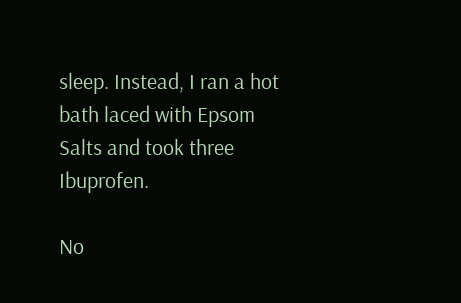sleep. Instead, I ran a hot bath laced with Epsom Salts and took three Ibuprofen.

No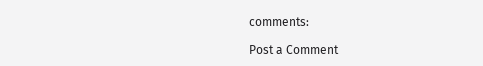comments:

Post a Comment